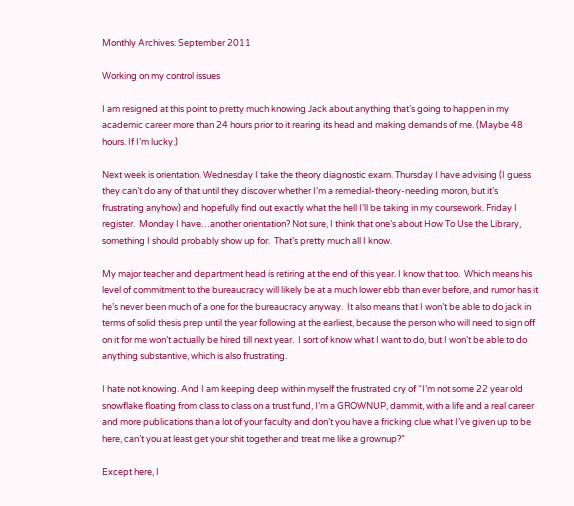Monthly Archives: September 2011

Working on my control issues

I am resigned at this point to pretty much knowing Jack about anything that’s going to happen in my academic career more than 24 hours prior to it rearing its head and making demands of me. (Maybe 48 hours. If I’m lucky.)

Next week is orientation. Wednesday I take the theory diagnostic exam. Thursday I have advising (I guess they can’t do any of that until they discover whether I’m a remedial-theory-needing moron, but it’s frustrating anyhow) and hopefully find out exactly what the hell I’ll be taking in my coursework. Friday I register.  Monday I have…another orientation? Not sure, I think that one’s about How To Use the Library, something I should probably show up for.  That’s pretty much all I know.

My major teacher and department head is retiring at the end of this year. I know that too.  Which means his level of commitment to the bureaucracy will likely be at a much lower ebb than ever before, and rumor has it he’s never been much of a one for the bureaucracy anyway.  It also means that I won’t be able to do jack in terms of solid thesis prep until the year following at the earliest, because the person who will need to sign off on it for me won’t actually be hired till next year.  I sort of know what I want to do, but I won’t be able to do anything substantive, which is also frustrating.

I hate not knowing. And I am keeping deep within myself the frustrated cry of “I’m not some 22 year old snowflake floating from class to class on a trust fund, I’m a GROWNUP, dammit, with a life and a real career and more publications than a lot of your faculty and don’t you have a fricking clue what I’ve given up to be here, can’t you at least get your shit together and treat me like a grownup?”

Except here, I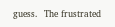guess.  The frustrated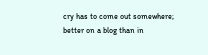cry has to come out somewhere; better on a blog than in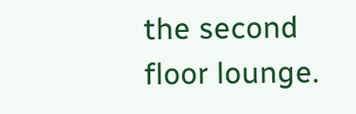the second floor lounge.